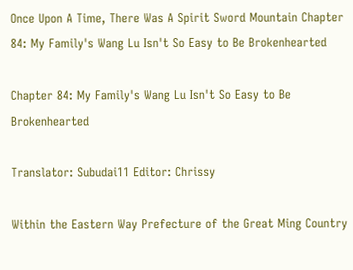Once Upon A Time, There Was A Spirit Sword Mountain Chapter 84: My Family's Wang Lu Isn't So Easy to Be Brokenhearted

Chapter 84: My Family's Wang Lu Isn't So Easy to Be Brokenhearted

Translator: Subudai11 Editor: Chrissy

Within the Eastern Way Prefecture of the Great Ming Country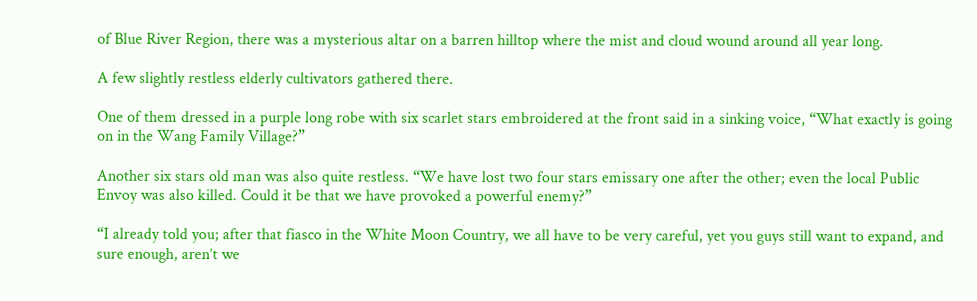of Blue River Region, there was a mysterious altar on a barren hilltop where the mist and cloud wound around all year long.

A few slightly restless elderly cultivators gathered there.

One of them dressed in a purple long robe with six scarlet stars embroidered at the front said in a sinking voice, “What exactly is going on in the Wang Family Village?”

Another six stars old man was also quite restless. “We have lost two four stars emissary one after the other; even the local Public Envoy was also killed. Could it be that we have provoked a powerful enemy?”

“I already told you; after that fiasco in the White Moon Country, we all have to be very careful, yet you guys still want to expand, and sure enough, aren’t we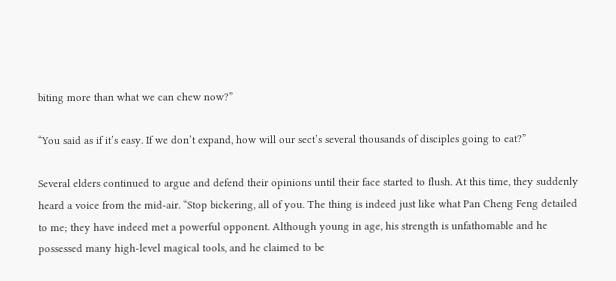biting more than what we can chew now?”

“You said as if it’s easy. If we don’t expand, how will our sect’s several thousands of disciples going to eat?”

Several elders continued to argue and defend their opinions until their face started to flush. At this time, they suddenly heard a voice from the mid-air. “Stop bickering, all of you. The thing is indeed just like what Pan Cheng Feng detailed to me; they have indeed met a powerful opponent. Although young in age, his strength is unfathomable and he possessed many high-level magical tools, and he claimed to be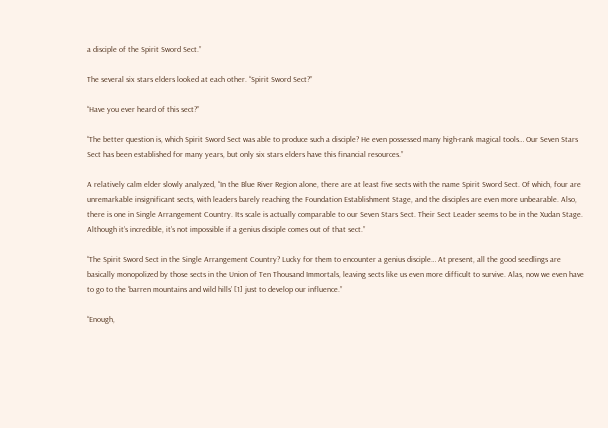a disciple of the Spirit Sword Sect.”

The several six stars elders looked at each other. “Spirit Sword Sect?”

“Have you ever heard of this sect?”

“The better question is, which Spirit Sword Sect was able to produce such a disciple? He even possessed many high-rank magical tools… Our Seven Stars Sect has been established for many years, but only six stars elders have this financial resources.”

A relatively calm elder slowly analyzed, “In the Blue River Region alone, there are at least five sects with the name Spirit Sword Sect. Of which, four are unremarkable insignificant sects, with leaders barely reaching the Foundation Establishment Stage, and the disciples are even more unbearable. Also, there is one in Single Arrangement Country. Its scale is actually comparable to our Seven Stars Sect. Their Sect Leader seems to be in the Xudan Stage. Although it’s incredible, it’s not impossible if a genius disciple comes out of that sect.”

“The Spirit Sword Sect in the Single Arrangement Country? Lucky for them to encounter a genius disciple… At present, all the good seedlings are basically monopolized by those sects in the Union of Ten Thousand Immortals, leaving sects like us even more difficult to survive. Alas, now we even have to go to the ‘barren mountains and wild hills’ [1] just to develop our influence.”

“Enough,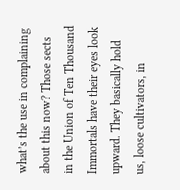what’s the use in complaining about this now? Those sects in the Union of Ten Thousand Immortals have their eyes look upward. They basically hold us, loose cultivators, in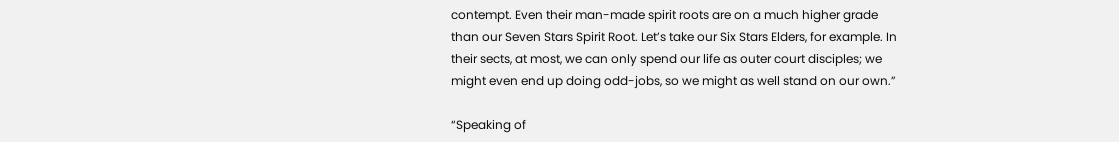contempt. Even their man-made spirit roots are on a much higher grade than our Seven Stars Spirit Root. Let’s take our Six Stars Elders, for example. In their sects, at most, we can only spend our life as outer court disciples; we might even end up doing odd-jobs, so we might as well stand on our own.”

“Speaking of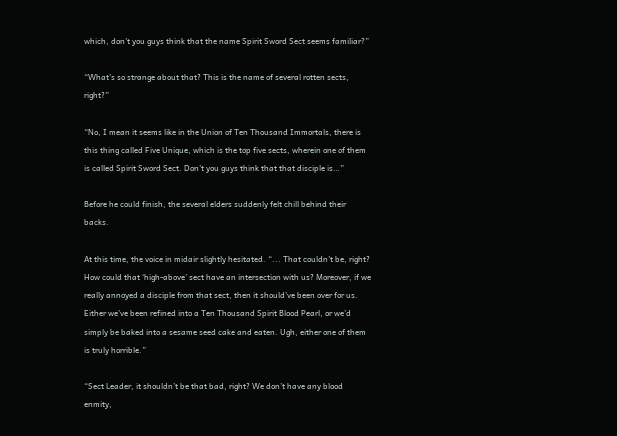which, don’t you guys think that the name Spirit Sword Sect seems familiar?”

“What’s so strange about that? This is the name of several rotten sects, right?”

“No, I mean it seems like in the Union of Ten Thousand Immortals, there is this thing called Five Unique, which is the top five sects, wherein one of them is called Spirit Sword Sect. Don’t you guys think that that disciple is…”

Before he could finish, the several elders suddenly felt chill behind their backs.

At this time, the voice in midair slightly hesitated. “... That couldn’t be, right? How could that ‘high-above’ sect have an intersection with us? Moreover, if we really annoyed a disciple from that sect, then it should’ve been over for us. Either we’ve been refined into a Ten Thousand Spirit Blood Pearl, or we’d simply be baked into a sesame seed cake and eaten. Ugh, either one of them is truly horrible.”

“Sect Leader, it shouldn’t be that bad, right? We don’t have any blood enmity,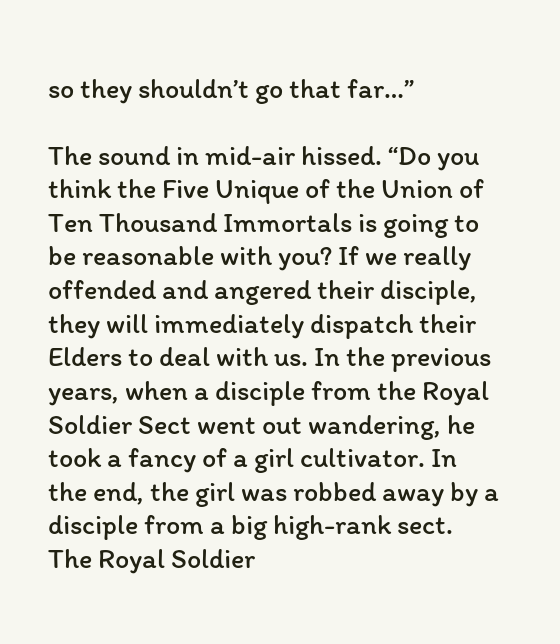so they shouldn’t go that far…”

The sound in mid-air hissed. “Do you think the Five Unique of the Union of Ten Thousand Immortals is going to be reasonable with you? If we really offended and angered their disciple, they will immediately dispatch their Elders to deal with us. In the previous years, when a disciple from the Royal Soldier Sect went out wandering, he took a fancy of a girl cultivator. In the end, the girl was robbed away by a disciple from a big high-rank sect. The Royal Soldier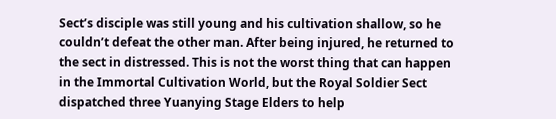Sect’s disciple was still young and his cultivation shallow, so he couldn’t defeat the other man. After being injured, he returned to the sect in distressed. This is not the worst thing that can happen in the Immortal Cultivation World, but the Royal Soldier Sect dispatched three Yuanying Stage Elders to help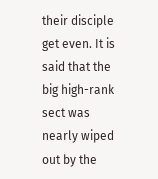their disciple get even. It is said that the big high-rank sect was nearly wiped out by the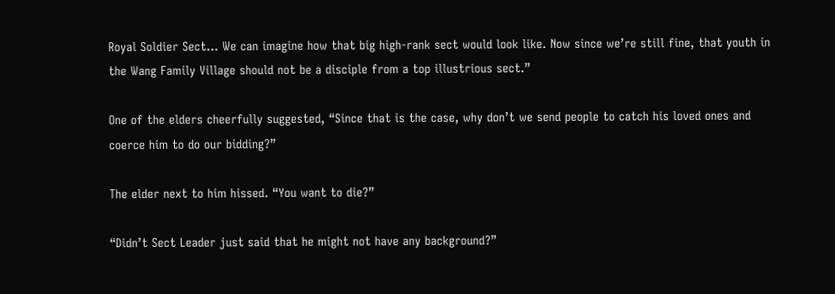Royal Soldier Sect… We can imagine how that big high-rank sect would look like. Now since we’re still fine, that youth in the Wang Family Village should not be a disciple from a top illustrious sect.”

One of the elders cheerfully suggested, “Since that is the case, why don’t we send people to catch his loved ones and coerce him to do our bidding?”

The elder next to him hissed. “You want to die?”

“Didn’t Sect Leader just said that he might not have any background?”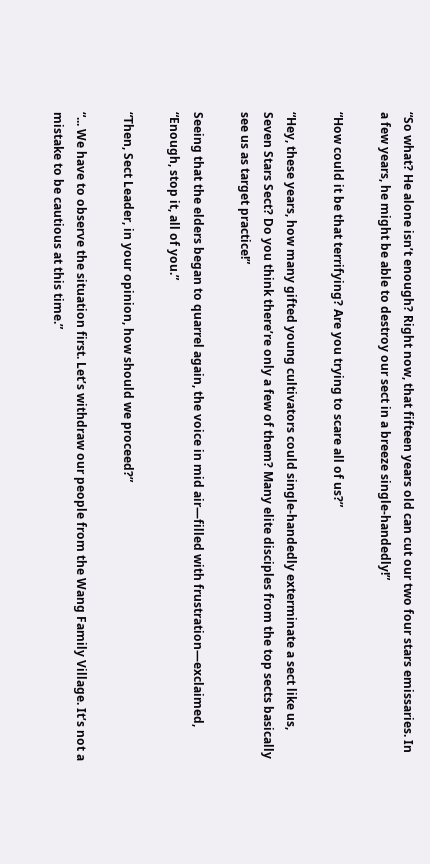“So what? He alone isn’t enough? Right now, that fifteen years old can cut our two four stars emissaries. In a few years, he might be able to destroy our sect in a breeze single-handedly!”

“How could it be that terrifying? Are you trying to scare all of us?”

“Hey, these years, how many gifted young cultivators could single-handedly exterminate a sect like us, Seven Stars Sect? Do you think there’re only a few of them? Many elite disciples from the top sects basically see us as target practice!”

Seeing that the elders began to quarrel again, the voice in mid air—filled with frustration—exclaimed, “Enough, stop it, all of you.”

“Then, Sect Leader, in your opinion, how should we proceed?”

“... We have to observe the situation first. Let’s withdraw our people from the Wang Family Village. It’s not a mistake to be cautious at this time.”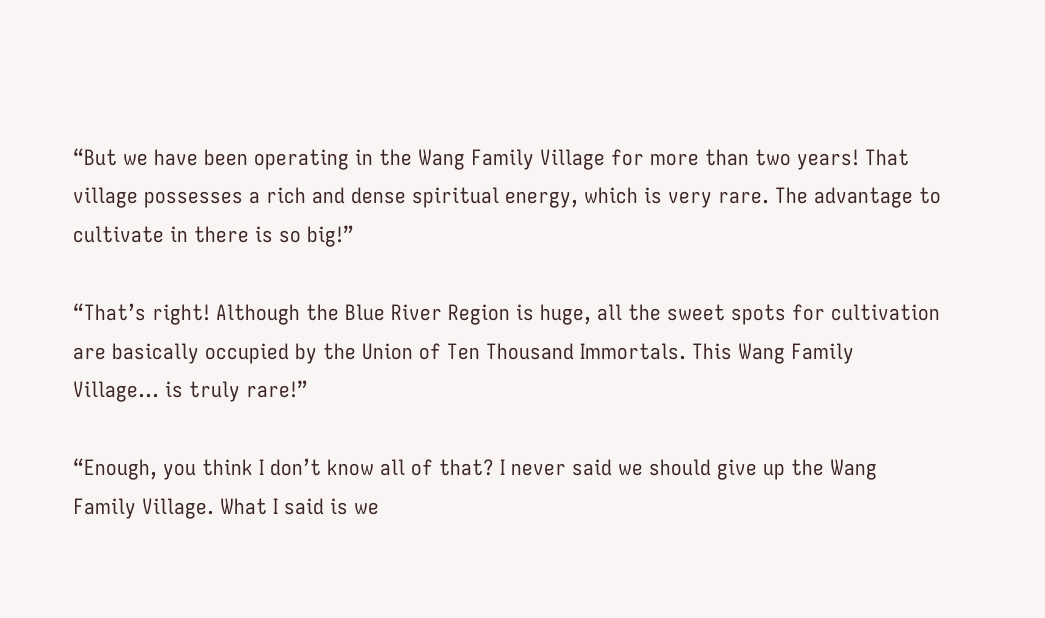“But we have been operating in the Wang Family Village for more than two years! That village possesses a rich and dense spiritual energy, which is very rare. The advantage to cultivate in there is so big!”

“That’s right! Although the Blue River Region is huge, all the sweet spots for cultivation are basically occupied by the Union of Ten Thousand Immortals. This Wang Family Village… is truly rare!”

“Enough, you think I don’t know all of that? I never said we should give up the Wang Family Village. What I said is we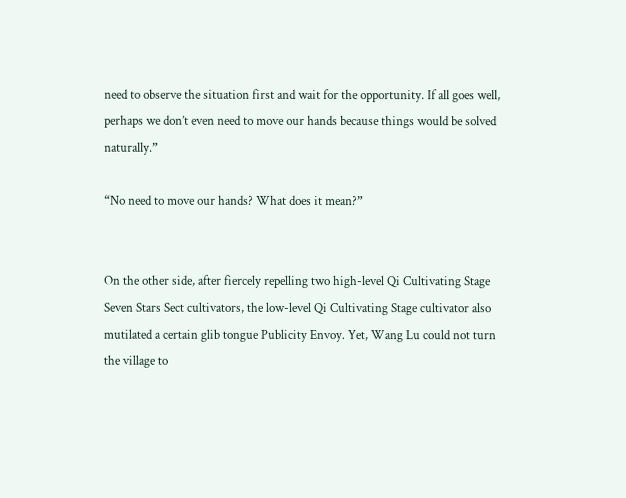need to observe the situation first and wait for the opportunity. If all goes well, perhaps we don’t even need to move our hands because things would be solved naturally.”

“No need to move our hands? What does it mean?”


On the other side, after fiercely repelling two high-level Qi Cultivating Stage Seven Stars Sect cultivators, the low-level Qi Cultivating Stage cultivator also mutilated a certain glib tongue Publicity Envoy. Yet, Wang Lu could not turn the village to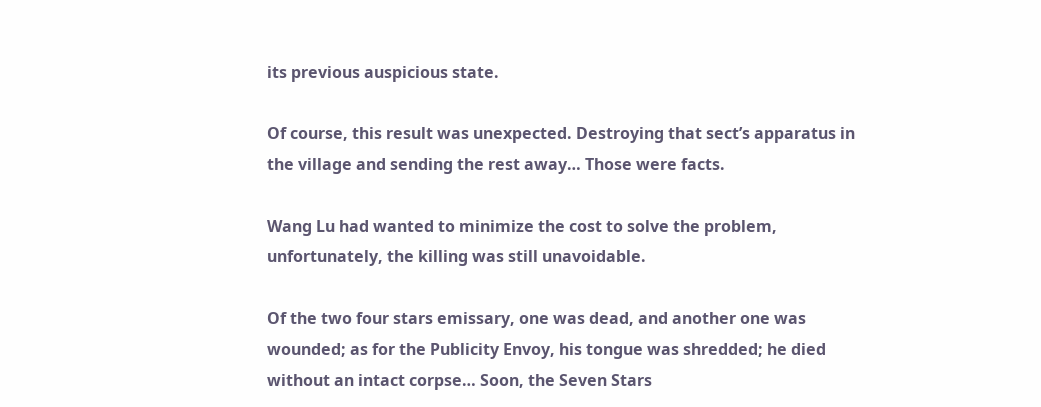its previous auspicious state.

Of course, this result was unexpected. Destroying that sect’s apparatus in the village and sending the rest away… Those were facts.

Wang Lu had wanted to minimize the cost to solve the problem, unfortunately, the killing was still unavoidable.

Of the two four stars emissary, one was dead, and another one was wounded; as for the Publicity Envoy, his tongue was shredded; he died without an intact corpse… Soon, the Seven Stars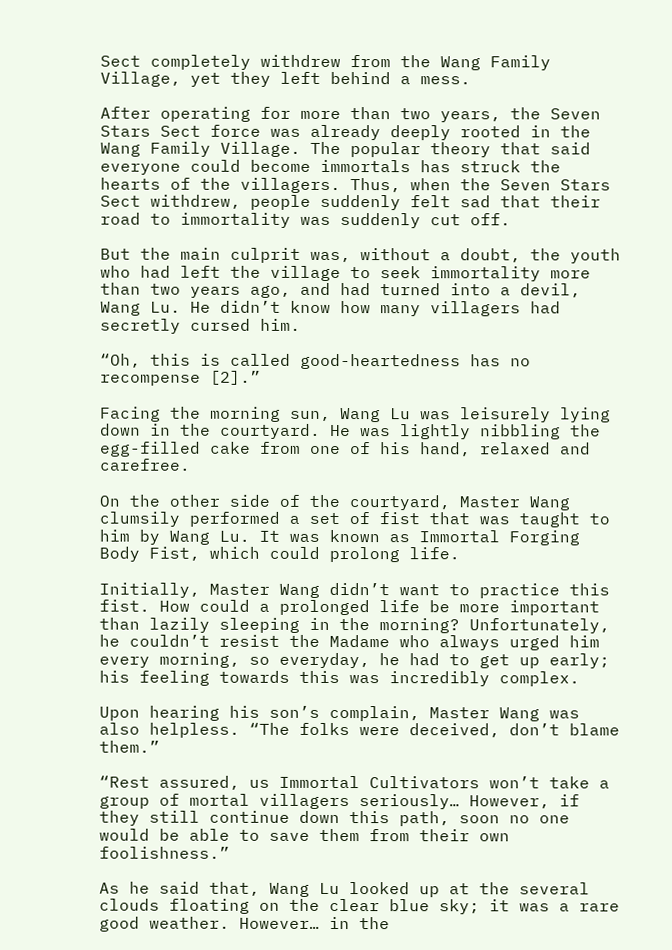Sect completely withdrew from the Wang Family Village, yet they left behind a mess.

After operating for more than two years, the Seven Stars Sect force was already deeply rooted in the Wang Family Village. The popular theory that said everyone could become immortals has struck the hearts of the villagers. Thus, when the Seven Stars Sect withdrew, people suddenly felt sad that their road to immortality was suddenly cut off.

But the main culprit was, without a doubt, the youth who had left the village to seek immortality more than two years ago, and had turned into a devil, Wang Lu. He didn’t know how many villagers had secretly cursed him.

“Oh, this is called good-heartedness has no recompense [2].”

Facing the morning sun, Wang Lu was leisurely lying down in the courtyard. He was lightly nibbling the egg-filled cake from one of his hand, relaxed and carefree.

On the other side of the courtyard, Master Wang clumsily performed a set of fist that was taught to him by Wang Lu. It was known as Immortal Forging Body Fist, which could prolong life.

Initially, Master Wang didn’t want to practice this fist. How could a prolonged life be more important than lazily sleeping in the morning? Unfortunately, he couldn’t resist the Madame who always urged him every morning, so everyday, he had to get up early; his feeling towards this was incredibly complex.

Upon hearing his son’s complain, Master Wang was also helpless. “The folks were deceived, don’t blame them.”

“Rest assured, us Immortal Cultivators won’t take a group of mortal villagers seriously… However, if they still continue down this path, soon no one would be able to save them from their own foolishness.”

As he said that, Wang Lu looked up at the several clouds floating on the clear blue sky; it was a rare good weather. However… in the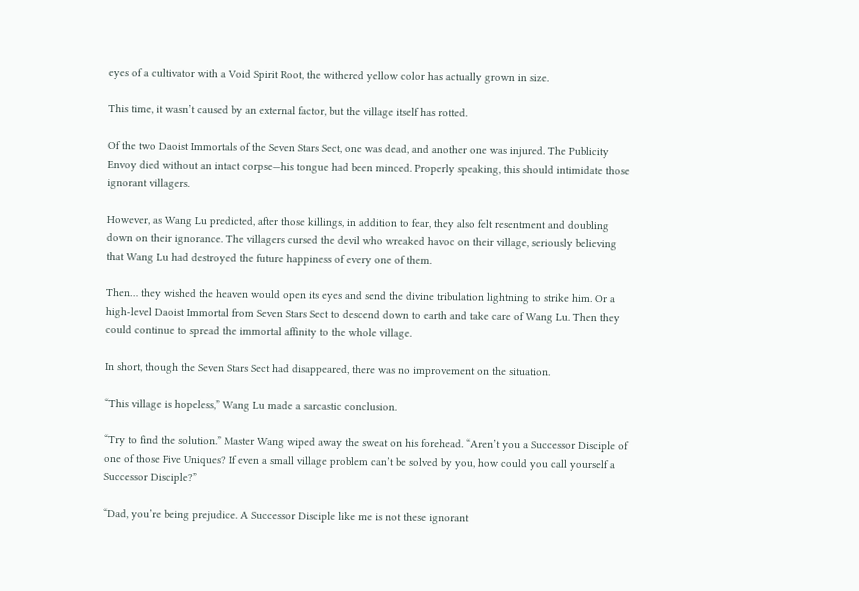eyes of a cultivator with a Void Spirit Root, the withered yellow color has actually grown in size.

This time, it wasn’t caused by an external factor, but the village itself has rotted.

Of the two Daoist Immortals of the Seven Stars Sect, one was dead, and another one was injured. The Publicity Envoy died without an intact corpse—his tongue had been minced. Properly speaking, this should intimidate those ignorant villagers.

However, as Wang Lu predicted, after those killings, in addition to fear, they also felt resentment and doubling down on their ignorance. The villagers cursed the devil who wreaked havoc on their village, seriously believing that Wang Lu had destroyed the future happiness of every one of them.

Then… they wished the heaven would open its eyes and send the divine tribulation lightning to strike him. Or a high-level Daoist Immortal from Seven Stars Sect to descend down to earth and take care of Wang Lu. Then they could continue to spread the immortal affinity to the whole village.

In short, though the Seven Stars Sect had disappeared, there was no improvement on the situation.

“This village is hopeless,” Wang Lu made a sarcastic conclusion.

“Try to find the solution.” Master Wang wiped away the sweat on his forehead. “Aren’t you a Successor Disciple of one of those Five Uniques? If even a small village problem can’t be solved by you, how could you call yourself a Successor Disciple?”

“Dad, you’re being prejudice. A Successor Disciple like me is not these ignorant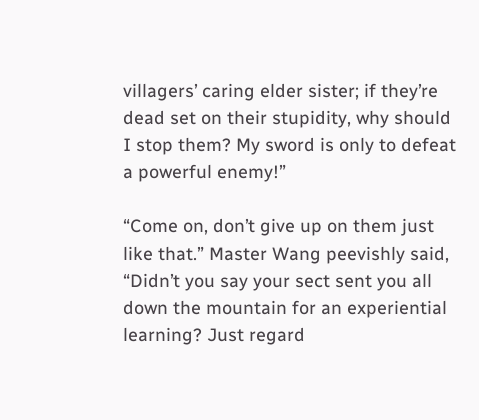villagers’ caring elder sister; if they’re dead set on their stupidity, why should I stop them? My sword is only to defeat a powerful enemy!”

“Come on, don’t give up on them just like that.” Master Wang peevishly said, “Didn’t you say your sect sent you all down the mountain for an experiential learning? Just regard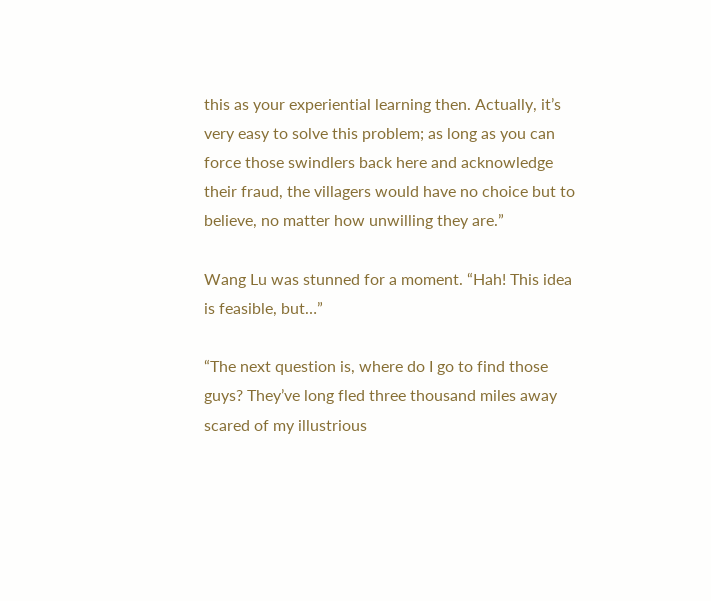this as your experiential learning then. Actually, it’s very easy to solve this problem; as long as you can force those swindlers back here and acknowledge their fraud, the villagers would have no choice but to believe, no matter how unwilling they are.”

Wang Lu was stunned for a moment. “Hah! This idea is feasible, but…”

“The next question is, where do I go to find those guys? They’ve long fled three thousand miles away scared of my illustrious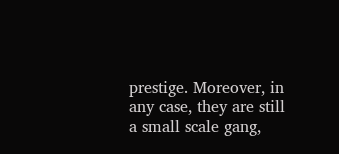prestige. Moreover, in any case, they are still a small scale gang,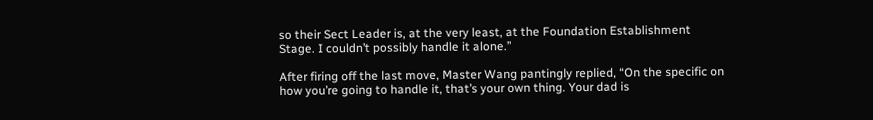so their Sect Leader is, at the very least, at the Foundation Establishment Stage. I couldn’t possibly handle it alone.”

After firing off the last move, Master Wang pantingly replied, “On the specific on how you’re going to handle it, that’s your own thing. Your dad is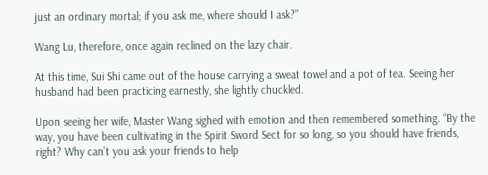just an ordinary mortal; if you ask me, where should I ask?”

Wang Lu, therefore, once again reclined on the lazy chair.

At this time, Sui Shi came out of the house carrying a sweat towel and a pot of tea. Seeing her husband had been practicing earnestly, she lightly chuckled.

Upon seeing her wife, Master Wang sighed with emotion and then remembered something. “By the way, you have been cultivating in the Spirit Sword Sect for so long, so you should have friends, right? Why can’t you ask your friends to help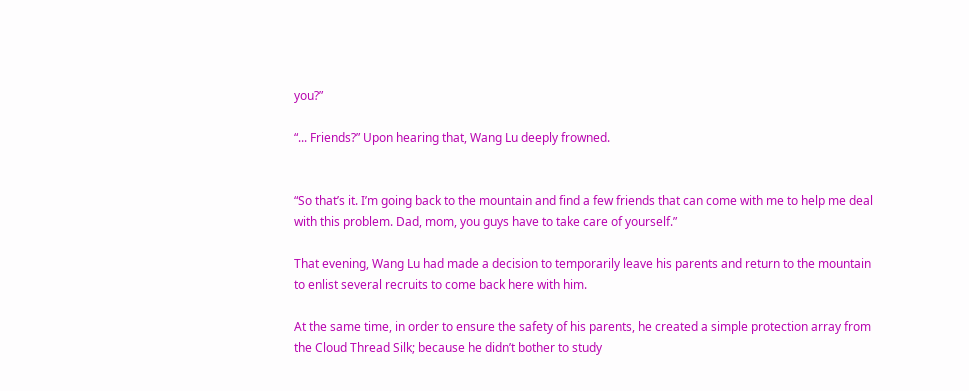you?”

“... Friends?” Upon hearing that, Wang Lu deeply frowned.


“So that’s it. I’m going back to the mountain and find a few friends that can come with me to help me deal with this problem. Dad, mom, you guys have to take care of yourself.”

That evening, Wang Lu had made a decision to temporarily leave his parents and return to the mountain to enlist several recruits to come back here with him.

At the same time, in order to ensure the safety of his parents, he created a simple protection array from the Cloud Thread Silk; because he didn’t bother to study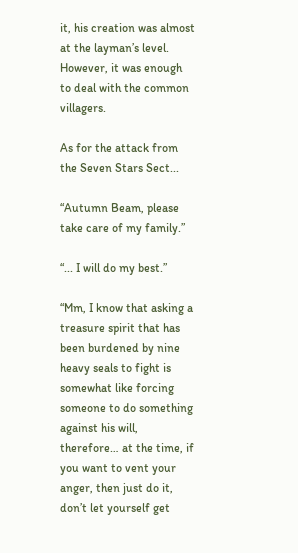it, his creation was almost at the layman’s level. However, it was enough to deal with the common villagers.

As for the attack from the Seven Stars Sect...

“Autumn Beam, please take care of my family.”

“... I will do my best.”

“Mm, I know that asking a treasure spirit that has been burdened by nine heavy seals to fight is somewhat like forcing someone to do something against his will, therefore… at the time, if you want to vent your anger, then just do it, don’t let yourself get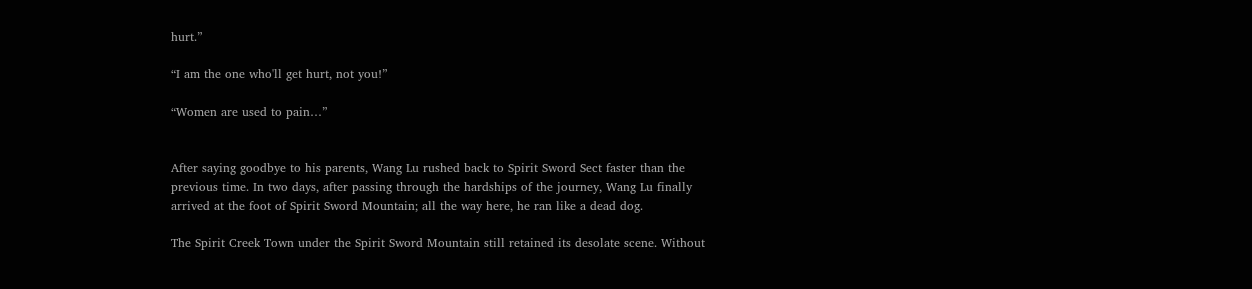hurt.”

“I am the one who'll get hurt, not you!”

“Women are used to pain…”


After saying goodbye to his parents, Wang Lu rushed back to Spirit Sword Sect faster than the previous time. In two days, after passing through the hardships of the journey, Wang Lu finally arrived at the foot of Spirit Sword Mountain; all the way here, he ran like a dead dog.

The Spirit Creek Town under the Spirit Sword Mountain still retained its desolate scene. Without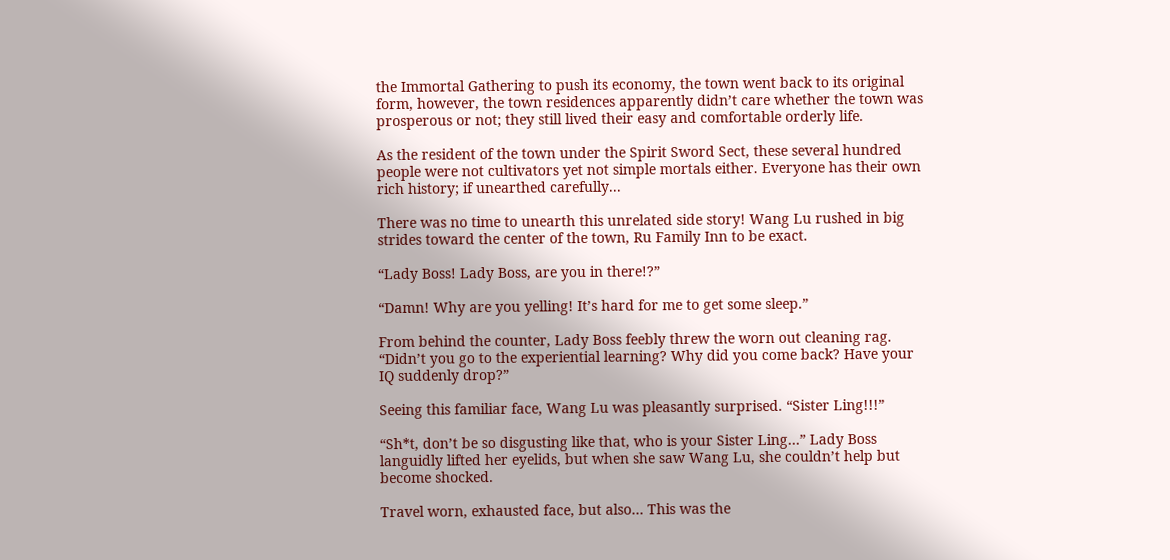the Immortal Gathering to push its economy, the town went back to its original form, however, the town residences apparently didn’t care whether the town was prosperous or not; they still lived their easy and comfortable orderly life.

As the resident of the town under the Spirit Sword Sect, these several hundred people were not cultivators yet not simple mortals either. Everyone has their own rich history; if unearthed carefully...

There was no time to unearth this unrelated side story! Wang Lu rushed in big strides toward the center of the town, Ru Family Inn to be exact.

“Lady Boss! Lady Boss, are you in there!?”

“Damn! Why are you yelling! It’s hard for me to get some sleep.”

From behind the counter, Lady Boss feebly threw the worn out cleaning rag. “Didn’t you go to the experiential learning? Why did you come back? Have your IQ suddenly drop?”

Seeing this familiar face, Wang Lu was pleasantly surprised. “Sister Ling!!!”

“Sh*t, don’t be so disgusting like that, who is your Sister Ling…” Lady Boss languidly lifted her eyelids, but when she saw Wang Lu, she couldn’t help but become shocked.

Travel worn, exhausted face, but also… This was the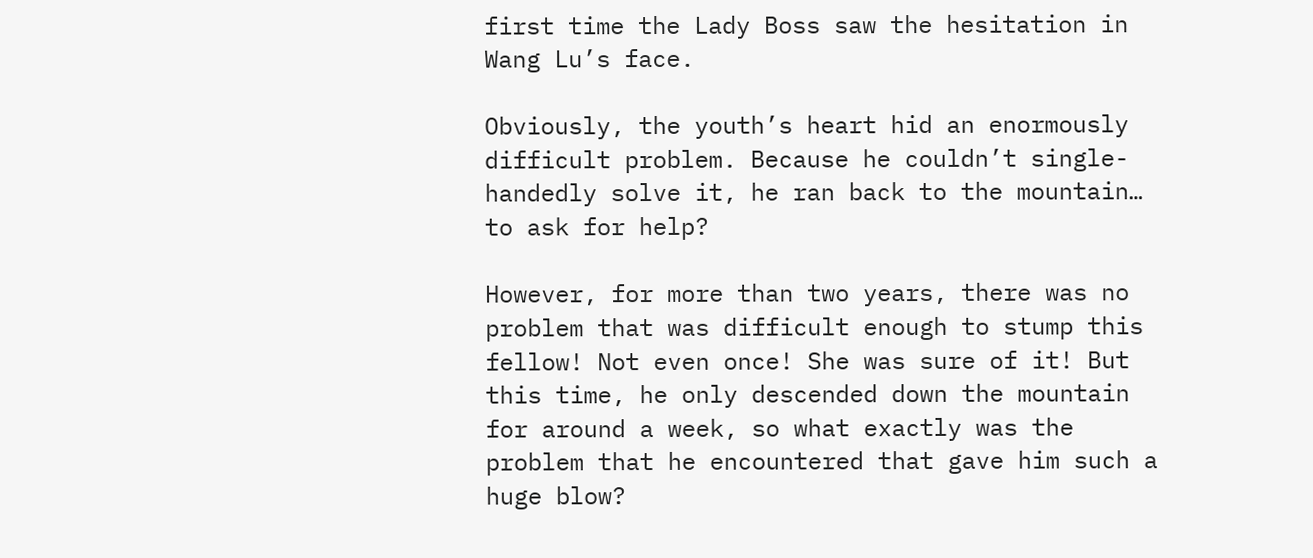first time the Lady Boss saw the hesitation in Wang Lu’s face.

Obviously, the youth’s heart hid an enormously difficult problem. Because he couldn’t single-handedly solve it, he ran back to the mountain… to ask for help?

However, for more than two years, there was no problem that was difficult enough to stump this fellow! Not even once! She was sure of it! But this time, he only descended down the mountain for around a week, so what exactly was the problem that he encountered that gave him such a huge blow?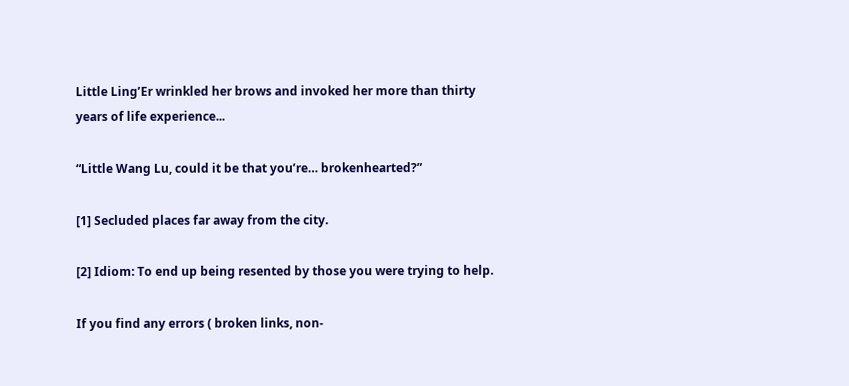Little Ling’Er wrinkled her brows and invoked her more than thirty years of life experience...

“Little Wang Lu, could it be that you’re… brokenhearted?”

[1] Secluded places far away from the city.

[2] Idiom: To end up being resented by those you were trying to help.

If you find any errors ( broken links, non-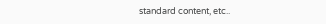standard content, etc..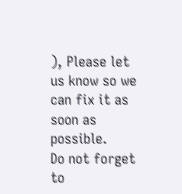), Please let us know so we can fix it as soon as possible.
Do not forget to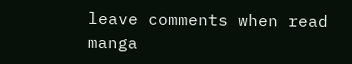leave comments when read manga